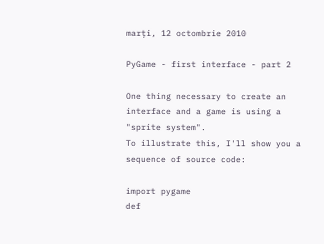marți, 12 octombrie 2010

PyGame - first interface - part 2

One thing necessary to create an interface and a game is using a "sprite system".
To illustrate this, I'll show you a sequence of source code:

import pygame
def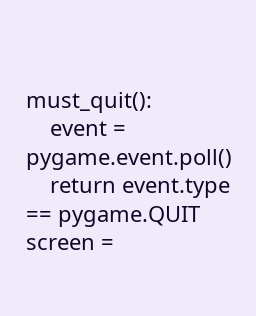must_quit():
    event = pygame.event.poll()
    return event.type == pygame.QUIT
screen =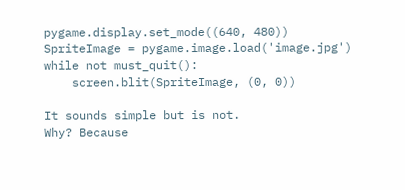pygame.display.set_mode((640, 480))
SpriteImage = pygame.image.load('image.jpg')
while not must_quit():
    screen.blit(SpriteImage, (0, 0))

It sounds simple but is not.
Why? Because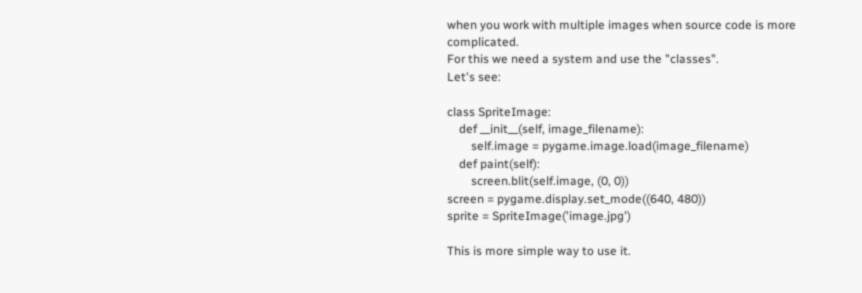when you work with multiple images when source code is more complicated.
For this we need a system and use the "classes".
Let's see:

class SpriteImage:
    def __init__(self, image_filename):
        self.image = pygame.image.load(image_filename)
    def paint(self):
        screen.blit(self.image, (0, 0))
screen = pygame.display.set_mode((640, 480))
sprite = SpriteImage('image.jpg')

This is more simple way to use it.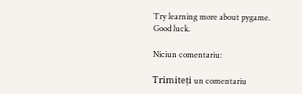Try learning more about pygame.
Good luck.

Niciun comentariu:

Trimiteți un comentariu